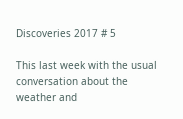Discoveries 2017 # 5

This last week with the usual conversation about the weather and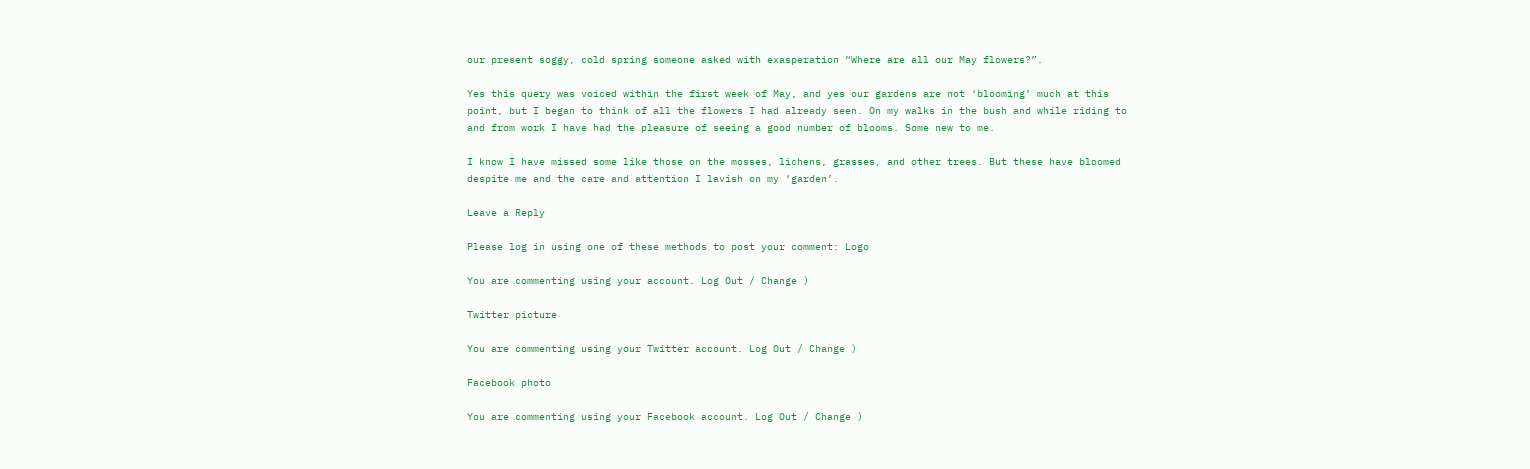our present soggy, cold spring someone asked with exasperation “Where are all our May flowers?”.

Yes this query was voiced within the first week of May, and yes our gardens are not ‘blooming’ much at this point, but I began to think of all the flowers I had already seen. On my walks in the bush and while riding to and from work I have had the pleasure of seeing a good number of blooms. Some new to me.

I know I have missed some like those on the mosses, lichens, grasses, and other trees. But these have bloomed despite me and the care and attention I lavish on my ‘garden’.

Leave a Reply

Please log in using one of these methods to post your comment: Logo

You are commenting using your account. Log Out / Change )

Twitter picture

You are commenting using your Twitter account. Log Out / Change )

Facebook photo

You are commenting using your Facebook account. Log Out / Change )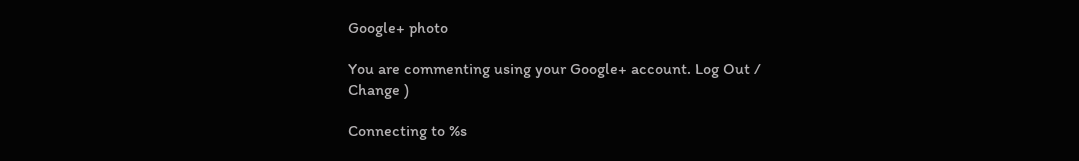Google+ photo

You are commenting using your Google+ account. Log Out / Change )

Connecting to %s